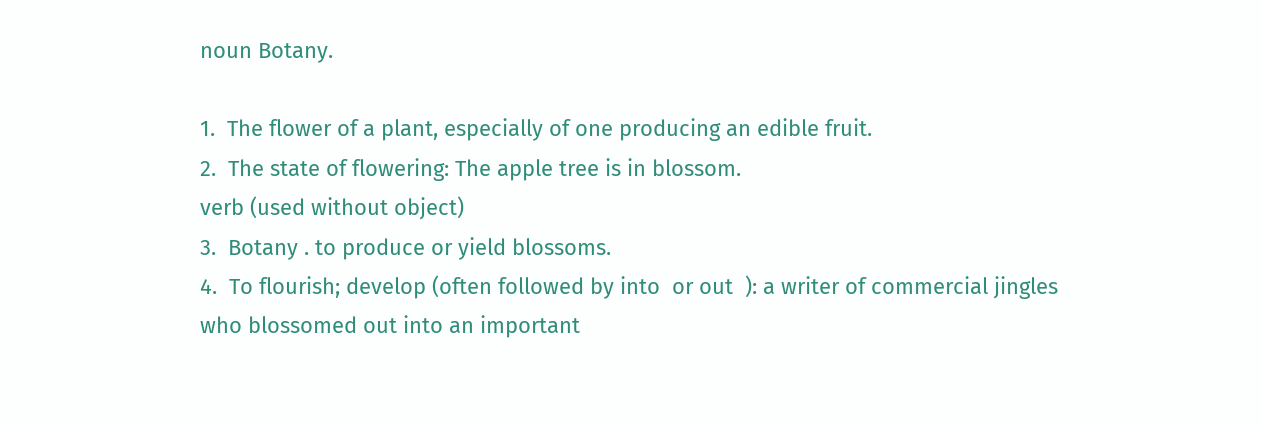noun Botany.

1.  The flower of a plant, especially of one producing an edible fruit.
2.  The state of flowering: The apple tree is in blossom.
verb (used without object)
3.  Botany . to produce or yield blossoms.
4.  To flourish; develop (often followed by into  or out  ): a writer of commercial jingles who blossomed out into an important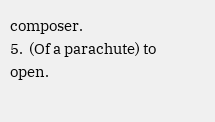composer.
5.  (Of a parachute) to open.